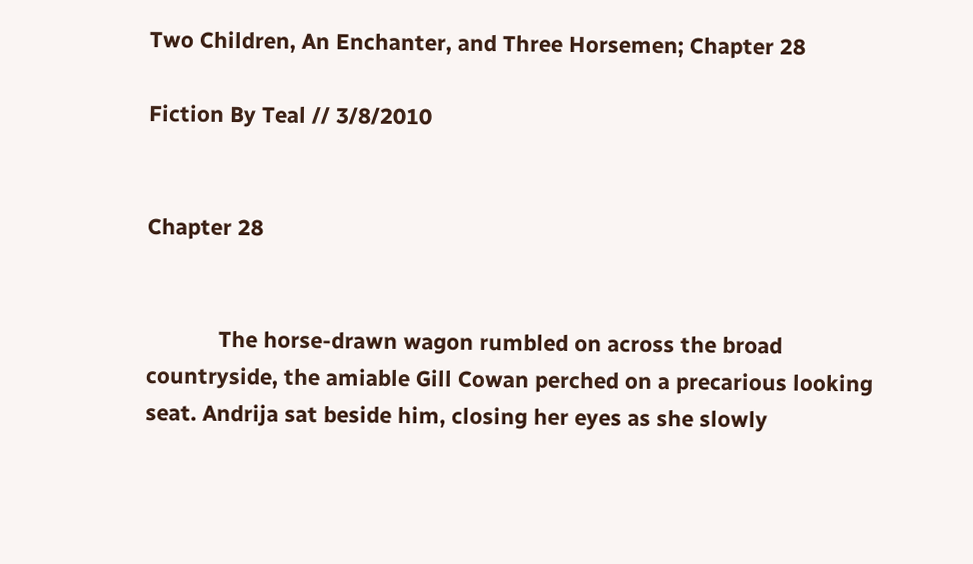Two Children, An Enchanter, and Three Horsemen; Chapter 28

Fiction By Teal // 3/8/2010


Chapter 28


            The horse-drawn wagon rumbled on across the broad countryside, the amiable Gill Cowan perched on a precarious looking seat. Andrija sat beside him, closing her eyes as she slowly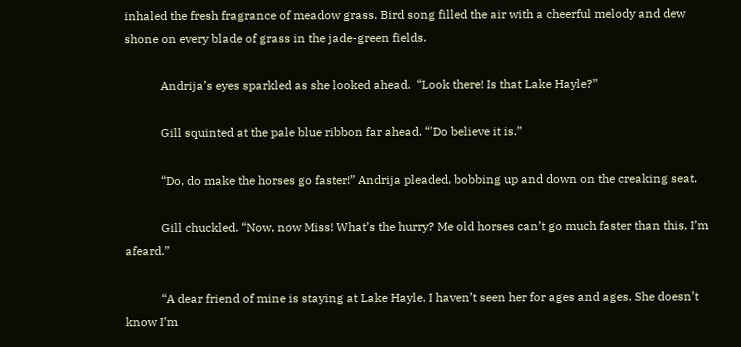inhaled the fresh fragrance of meadow grass. Bird song filled the air with a cheerful melody and dew shone on every blade of grass in the jade-green fields.

            Andrija’s eyes sparkled as she looked ahead.  “Look there! Is that Lake Hayle?”

            Gill squinted at the pale blue ribbon far ahead. “'Do believe it is.”

            “Do, do make the horses go faster!” Andrija pleaded, bobbing up and down on the creaking seat.

            Gill chuckled. “Now, now Miss! What’s the hurry? Me old horses can’t go much faster than this, I’m afeard.”

            “A dear friend of mine is staying at Lake Hayle. I haven’t seen her for ages and ages. She doesn’t know I’m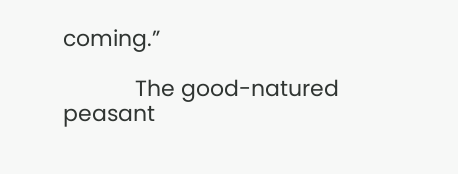coming.”

            The good-natured peasant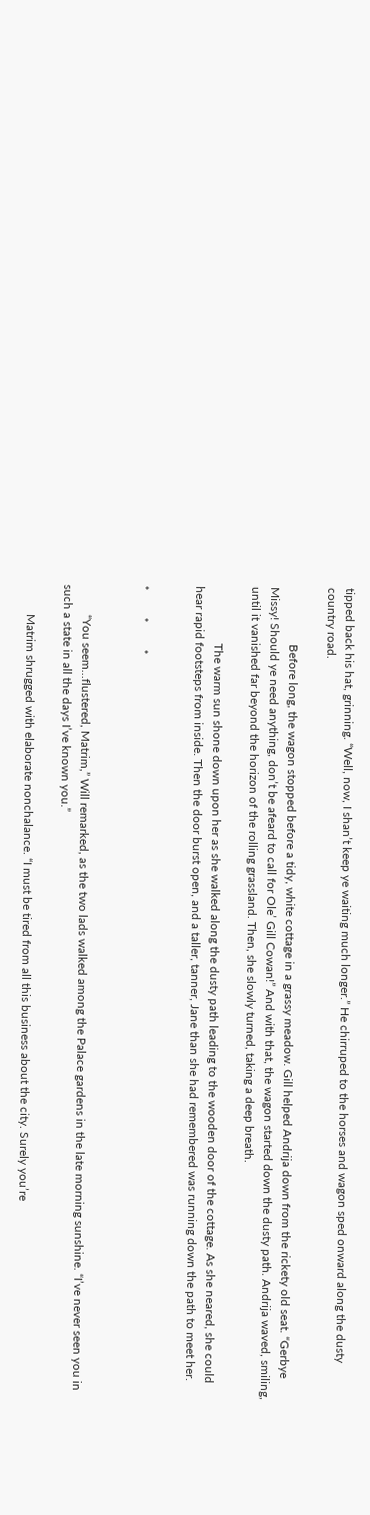tipped back his hat, grinning. “Well, now, I shan’t keep ye waiting much longer.” He chirruped to the horses and wagon sped onward along the dusty country road.

                   Before long, the wagon stopped before a tidy, white cottage in a grassy meadow. Gill helped Andrija down from the rickety old seat. “Gerbye Missy! Should ye need anything, don’t be afeard to call for Ole’ Gill Cowan!” And with that, the wagon started down the dusty path. Andrija waved, smiling, until it vanished far beyond the horizon of the rolling grassland. Then, she slowly turned, taking a deep breath.

                   The warm sun shone down upon her as she walked along the dusty path leading to the wooden door of the cottage. As she neared, she could hear rapid footsteps from inside. Then the door burst open, and a taller, tanner, Jane than she had remembered was running down the path to meet her.


*         *         *


          “You seem…flustered, Matrim,” Will remarked, as the two lads walked among the Palace gardens in the late morning sunshine. “I’ve never seen you in such a state in all the days I’ve known you.”

          Matrim shrugged with elaborate nonchalance. “I must be tired from all this business about the city. Surely you’re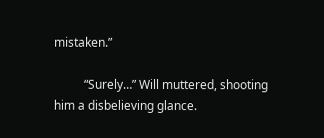mistaken.”

          “Surely…” Will muttered, shooting him a disbelieving glance.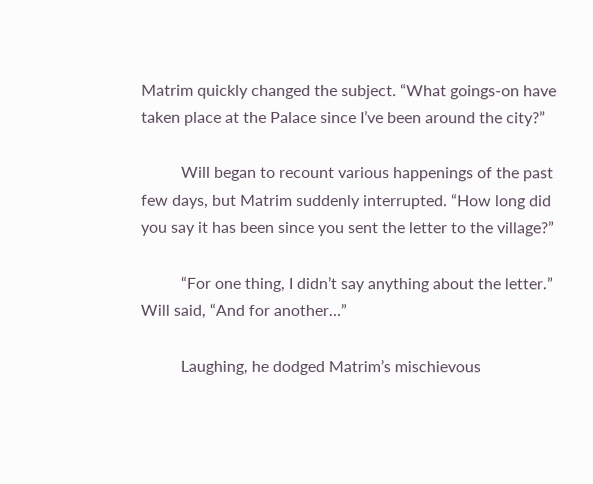Matrim quickly changed the subject. “What goings-on have taken place at the Palace since I’ve been around the city?”

          Will began to recount various happenings of the past few days, but Matrim suddenly interrupted. “How long did you say it has been since you sent the letter to the village?”

          “For one thing, I didn’t say anything about the letter.” Will said, “And for another…”

          Laughing, he dodged Matrim’s mischievous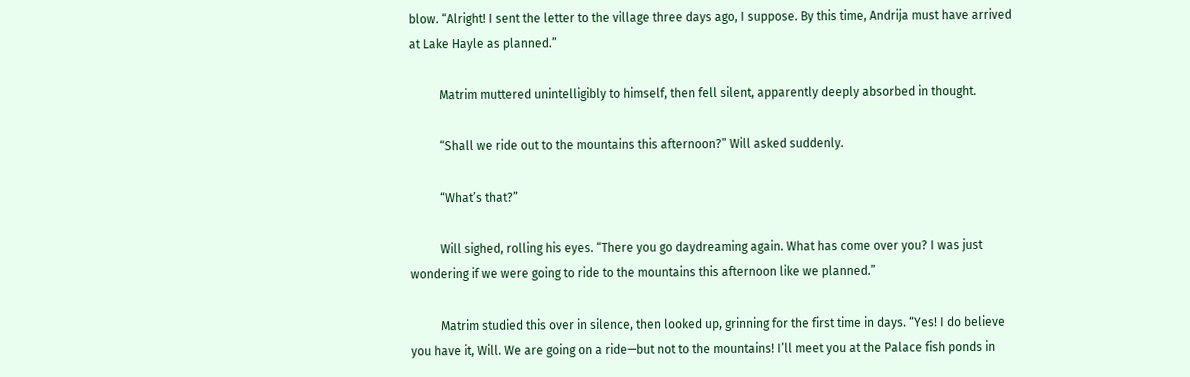blow. “Alright! I sent the letter to the village three days ago, I suppose. By this time, Andrija must have arrived at Lake Hayle as planned.”

          Matrim muttered unintelligibly to himself, then fell silent, apparently deeply absorbed in thought.

          “Shall we ride out to the mountains this afternoon?” Will asked suddenly.

          “What’s that?”

          Will sighed, rolling his eyes. “There you go daydreaming again. What has come over you? I was just wondering if we were going to ride to the mountains this afternoon like we planned.”

          Matrim studied this over in silence, then looked up, grinning for the first time in days. “Yes! I do believe you have it, Will. We are going on a ride—but not to the mountains! I’ll meet you at the Palace fish ponds in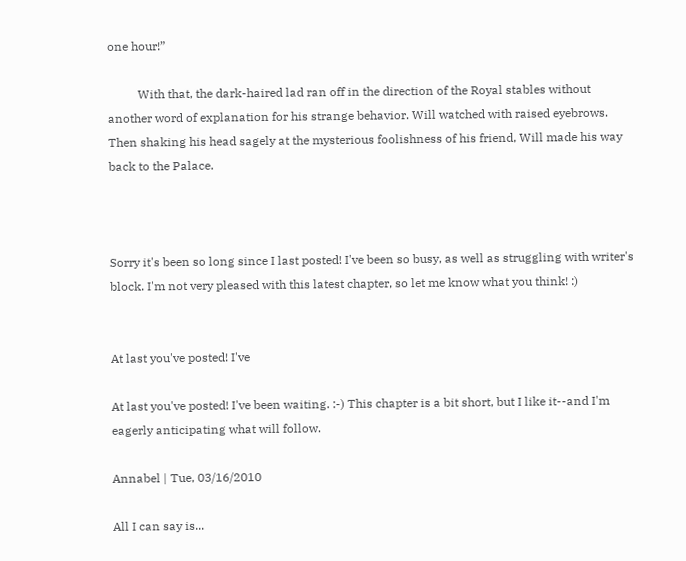one hour!”

          With that, the dark-haired lad ran off in the direction of the Royal stables without another word of explanation for his strange behavior. Will watched with raised eyebrows. Then shaking his head sagely at the mysterious foolishness of his friend, Will made his way back to the Palace.



Sorry it's been so long since I last posted! I've been so busy, as well as struggling with writer's block. I'm not very pleased with this latest chapter, so let me know what you think! :)


At last you've posted! I've

At last you've posted! I've been waiting. :-) This chapter is a bit short, but I like it--and I'm eagerly anticipating what will follow.

Annabel | Tue, 03/16/2010

All I can say is...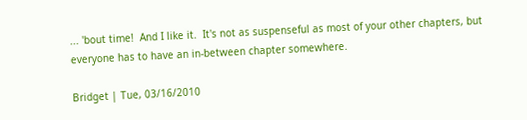... 'bout time!  And I like it.  It's not as suspenseful as most of your other chapters, but everyone has to have an in-between chapter somewhere.

Bridget | Tue, 03/16/2010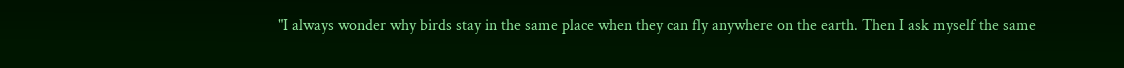"I always wonder why birds stay in the same place when they can fly anywhere on the earth. Then I ask myself the same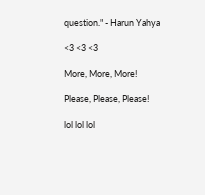question." - Harun Yahya

<3 <3 <3

More, More, More!

Please, Please, Please!

lol lol lol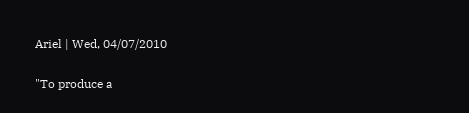Ariel | Wed, 04/07/2010

"To produce a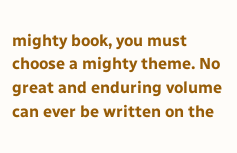mighty book, you must choose a mighty theme. No great and enduring volume can ever be written on the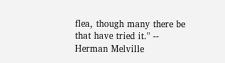flea, though many there be that have tried it." -- Herman Melville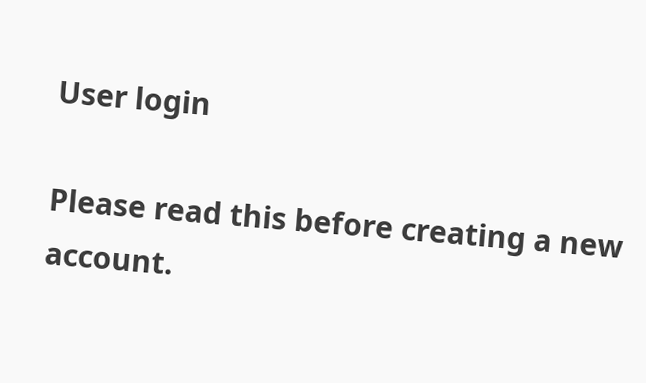User login

Please read this before creating a new account.